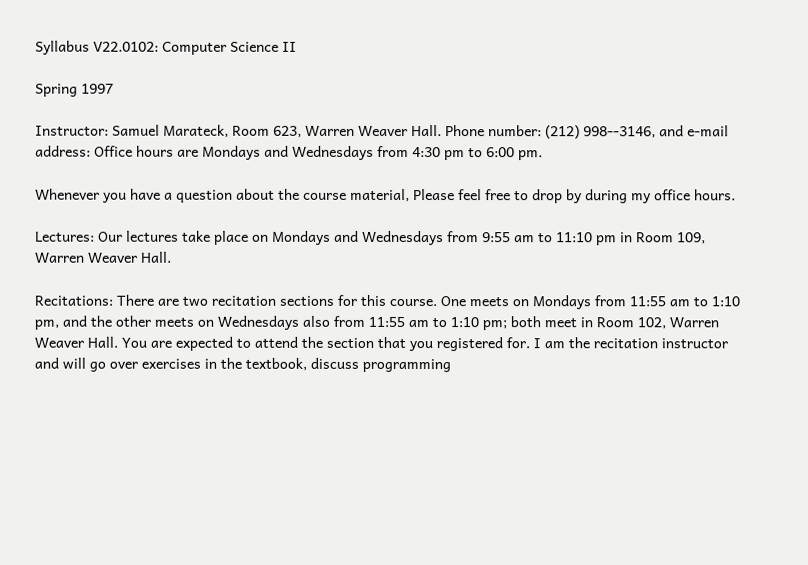Syllabus V22.0102: Computer Science II

Spring 1997

Instructor: Samuel Marateck, Room 623, Warren Weaver Hall. Phone number: (212) 998--3146, and e-mail address: Office hours are Mondays and Wednesdays from 4:30 pm to 6:00 pm.

Whenever you have a question about the course material, Please feel free to drop by during my office hours.

Lectures: Our lectures take place on Mondays and Wednesdays from 9:55 am to 11:10 pm in Room 109, Warren Weaver Hall.

Recitations: There are two recitation sections for this course. One meets on Mondays from 11:55 am to 1:10 pm, and the other meets on Wednesdays also from 11:55 am to 1:10 pm; both meet in Room 102, Warren Weaver Hall. You are expected to attend the section that you registered for. I am the recitation instructor and will go over exercises in the textbook, discuss programming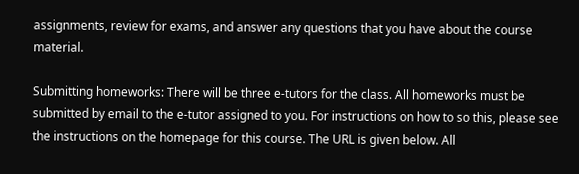assignments, review for exams, and answer any questions that you have about the course material.

Submitting homeworks: There will be three e-tutors for the class. All homeworks must be submitted by email to the e-tutor assigned to you. For instructions on how to so this, please see the instructions on the homepage for this course. The URL is given below. All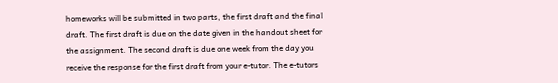homeworks will be submitted in two parts, the first draft and the final draft. The first draft is due on the date given in the handout sheet for the assignment. The second draft is due one week from the day you receive the response for the first draft from your e-tutor. The e-tutors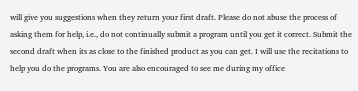will give you suggestions when they return your first draft. Please do not abuse the process of asking them for help, i.e., do not continually submit a program until you get it correct. Submit the second draft when its as close to the finished product as you can get. I will use the recitations to help you do the programs. You are also encouraged to see me during my office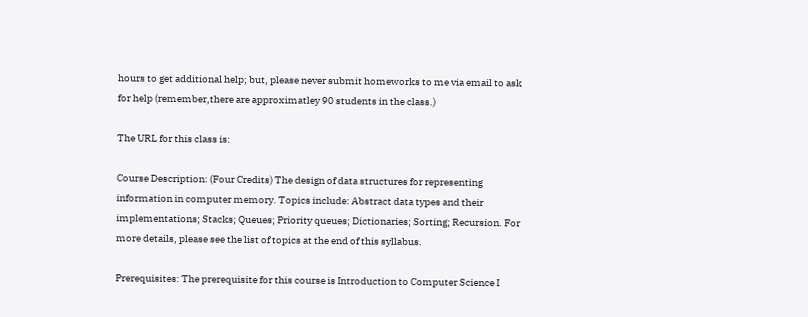hours to get additional help; but, please never submit homeworks to me via email to ask for help (remember,there are approximatley 90 students in the class.)

The URL for this class is:

Course Description: (Four Credits) The design of data structures for representing information in computer memory. Topics include: Abstract data types and their implementations; Stacks; Queues; Priority queues; Dictionaries; Sorting; Recursion. For more details, please see the list of topics at the end of this syllabus.

Prerequisites: The prerequisite for this course is Introduction to Computer Science I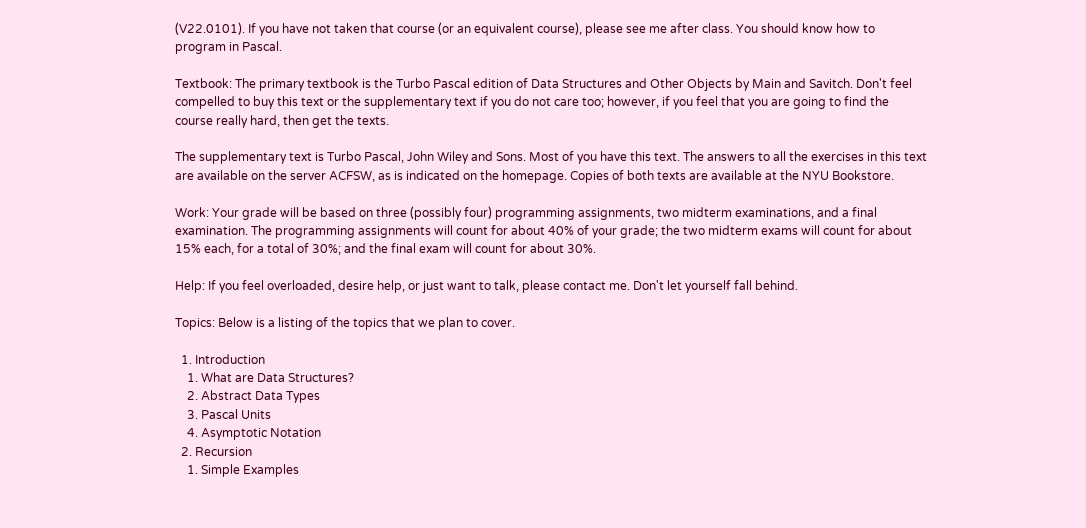(V22.0101). If you have not taken that course (or an equivalent course), please see me after class. You should know how to program in Pascal.

Textbook: The primary textbook is the Turbo Pascal edition of Data Structures and Other Objects by Main and Savitch. Don't feel compelled to buy this text or the supplementary text if you do not care too; however, if you feel that you are going to find the course really hard, then get the texts.

The supplementary text is Turbo Pascal, John Wiley and Sons. Most of you have this text. The answers to all the exercises in this text are available on the server ACFSW, as is indicated on the homepage. Copies of both texts are available at the NYU Bookstore.

Work: Your grade will be based on three (possibly four) programming assignments, two midterm examinations, and a final examination. The programming assignments will count for about 40% of your grade; the two midterm exams will count for about 15% each, for a total of 30%; and the final exam will count for about 30%.

Help: If you feel overloaded, desire help, or just want to talk, please contact me. Don't let yourself fall behind.

Topics: Below is a listing of the topics that we plan to cover.

  1. Introduction
    1. What are Data Structures?
    2. Abstract Data Types
    3. Pascal Units
    4. Asymptotic Notation
  2. Recursion
    1. Simple Examples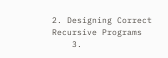2. Designing Correct Recursive Programs
    3.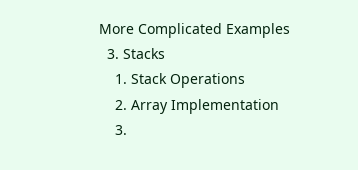More Complicated Examples
  3. Stacks
    1. Stack Operations
    2. Array Implementation
    3.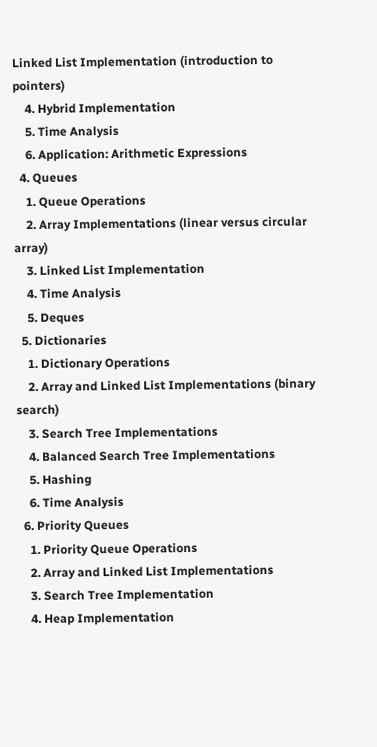Linked List Implementation (introduction to pointers)
    4. Hybrid Implementation
    5. Time Analysis
    6. Application: Arithmetic Expressions
  4. Queues
    1. Queue Operations
    2. Array Implementations (linear versus circular array)
    3. Linked List Implementation
    4. Time Analysis
    5. Deques
  5. Dictionaries
    1. Dictionary Operations
    2. Array and Linked List Implementations (binary search)
    3. Search Tree Implementations
    4. Balanced Search Tree Implementations
    5. Hashing
    6. Time Analysis
  6. Priority Queues
    1. Priority Queue Operations
    2. Array and Linked List Implementations
    3. Search Tree Implementation
    4. Heap Implementation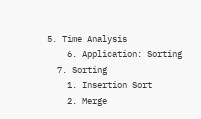5. Time Analysis
    6. Application: Sorting
  7. Sorting
    1. Insertion Sort
    2. Merge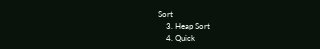Sort
    3. Heap Sort
    4. Quick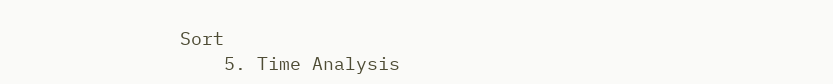Sort
    5. Time Analysis